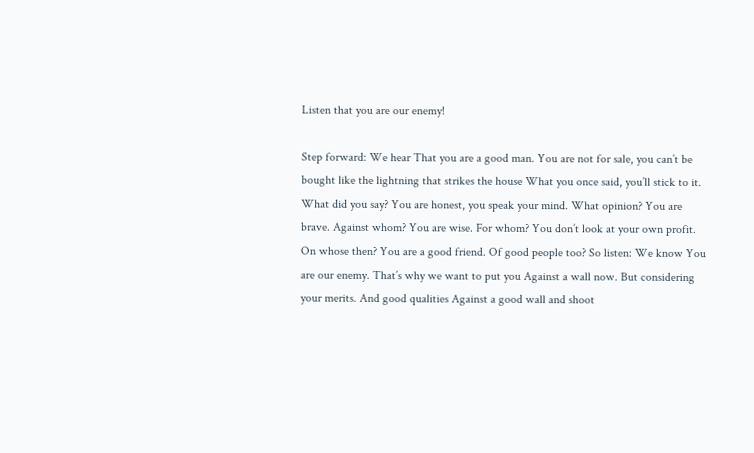Listen that you are our enemy!

Step forward: We hear That you are a good man. You are not for sale, you can’t be bought like the lightning that strikes the house What you once said, you’ll stick to it. What did you say? You are honest, you speak your mind. What opinion? You are brave. Against whom? You are wise. For whom? You don’t look at your own profit. On whose then? You are a good friend. Of good people too? So listen: We know You are our enemy. That’s why we want to put you Against a wall now. But considering your merits. And good qualities Against a good wall and shoot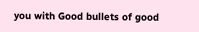you with Good bullets of good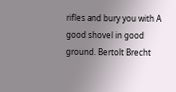rifles and bury you with A good shovel in good ground. Bertolt Brecht